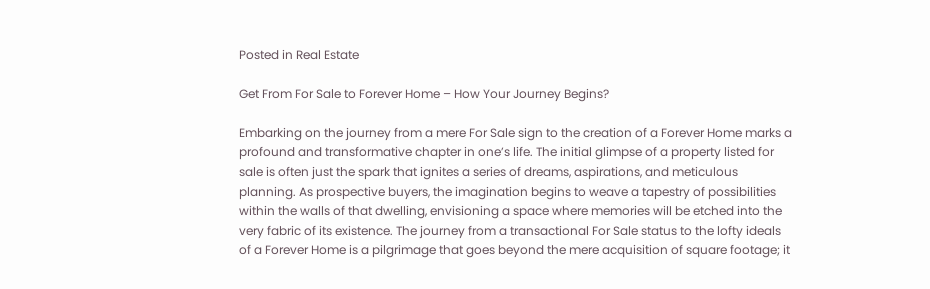Posted in Real Estate

Get From For Sale to Forever Home – How Your Journey Begins?

Embarking on the journey from a mere For Sale sign to the creation of a Forever Home marks a profound and transformative chapter in one’s life. The initial glimpse of a property listed for sale is often just the spark that ignites a series of dreams, aspirations, and meticulous planning. As prospective buyers, the imagination begins to weave a tapestry of possibilities within the walls of that dwelling, envisioning a space where memories will be etched into the very fabric of its existence. The journey from a transactional For Sale status to the lofty ideals of a Forever Home is a pilgrimage that goes beyond the mere acquisition of square footage; it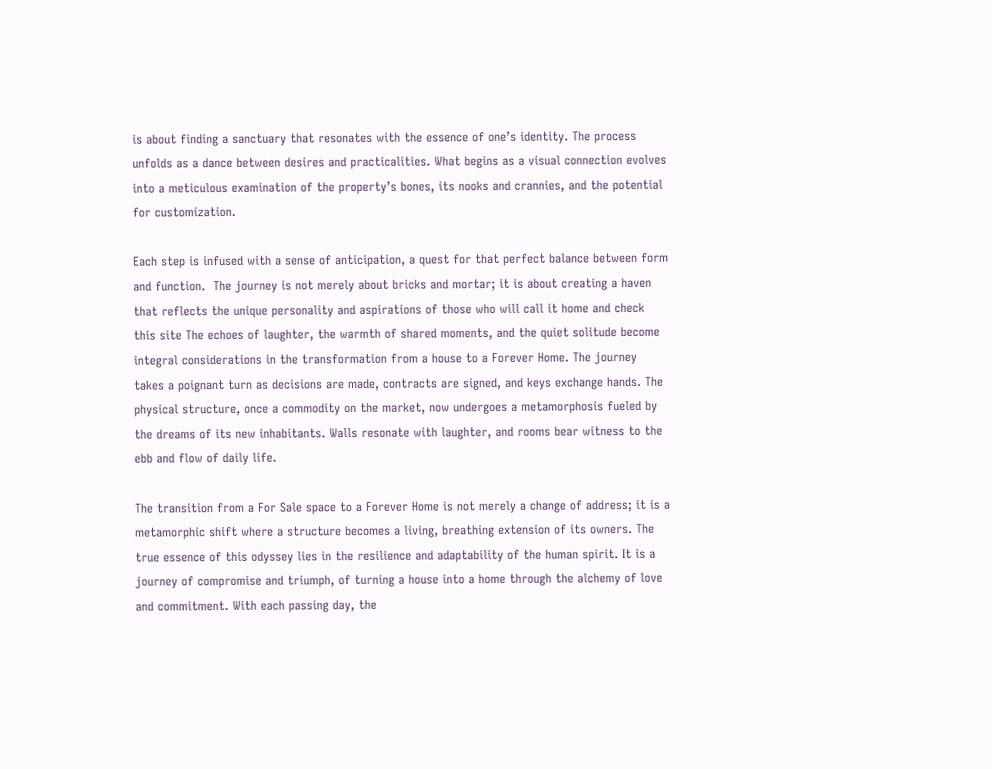is about finding a sanctuary that resonates with the essence of one’s identity. The process unfolds as a dance between desires and practicalities. What begins as a visual connection evolves into a meticulous examination of the property’s bones, its nooks and crannies, and the potential for customization.

Each step is infused with a sense of anticipation, a quest for that perfect balance between form and function.  The journey is not merely about bricks and mortar; it is about creating a haven that reflects the unique personality and aspirations of those who will call it home and check this site The echoes of laughter, the warmth of shared moments, and the quiet solitude become integral considerations in the transformation from a house to a Forever Home. The journey takes a poignant turn as decisions are made, contracts are signed, and keys exchange hands. The physical structure, once a commodity on the market, now undergoes a metamorphosis fueled by the dreams of its new inhabitants. Walls resonate with laughter, and rooms bear witness to the ebb and flow of daily life.

The transition from a For Sale space to a Forever Home is not merely a change of address; it is a metamorphic shift where a structure becomes a living, breathing extension of its owners. The true essence of this odyssey lies in the resilience and adaptability of the human spirit. It is a journey of compromise and triumph, of turning a house into a home through the alchemy of love and commitment. With each passing day, the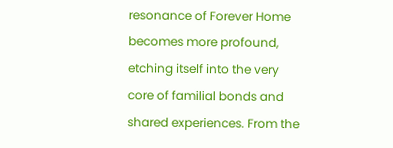resonance of Forever Home becomes more profound, etching itself into the very core of familial bonds and shared experiences. From the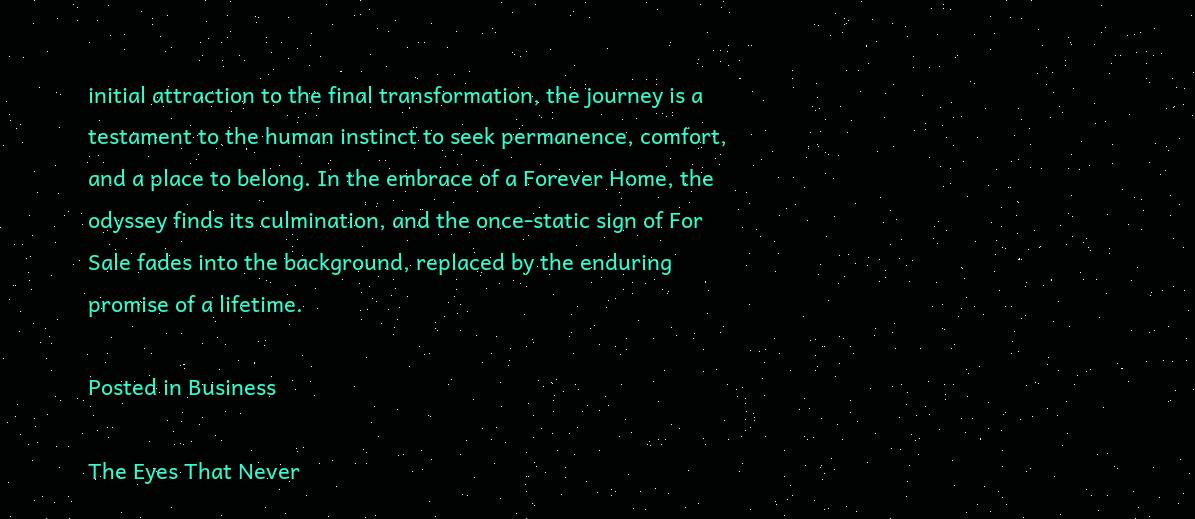initial attraction to the final transformation, the journey is a testament to the human instinct to seek permanence, comfort, and a place to belong. In the embrace of a Forever Home, the odyssey finds its culmination, and the once-static sign of For Sale fades into the background, replaced by the enduring promise of a lifetime.

Posted in Business

The Eyes That Never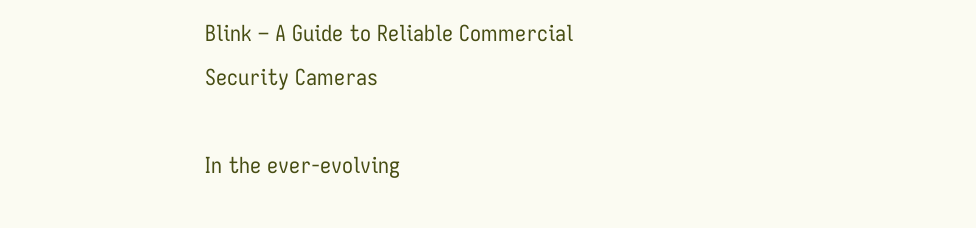Blink – A Guide to Reliable Commercial Security Cameras

In the ever-evolving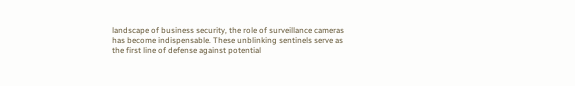landscape of business security, the role of surveillance cameras has become indispensable. These unblinking sentinels serve as the first line of defense against potential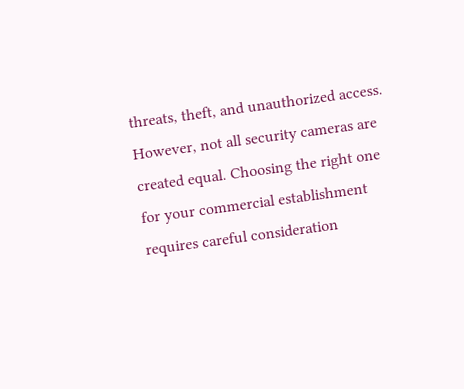threats, theft, and unauthorized access. However, not all security cameras are created equal. Choosing the right one for your commercial establishment requires careful consideration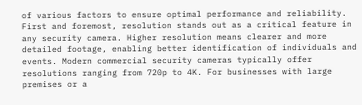of various factors to ensure optimal performance and reliability. First and foremost, resolution stands out as a critical feature in any security camera. Higher resolution means clearer and more detailed footage, enabling better identification of individuals and events. Modern commercial security cameras typically offer resolutions ranging from 720p to 4K. For businesses with large premises or a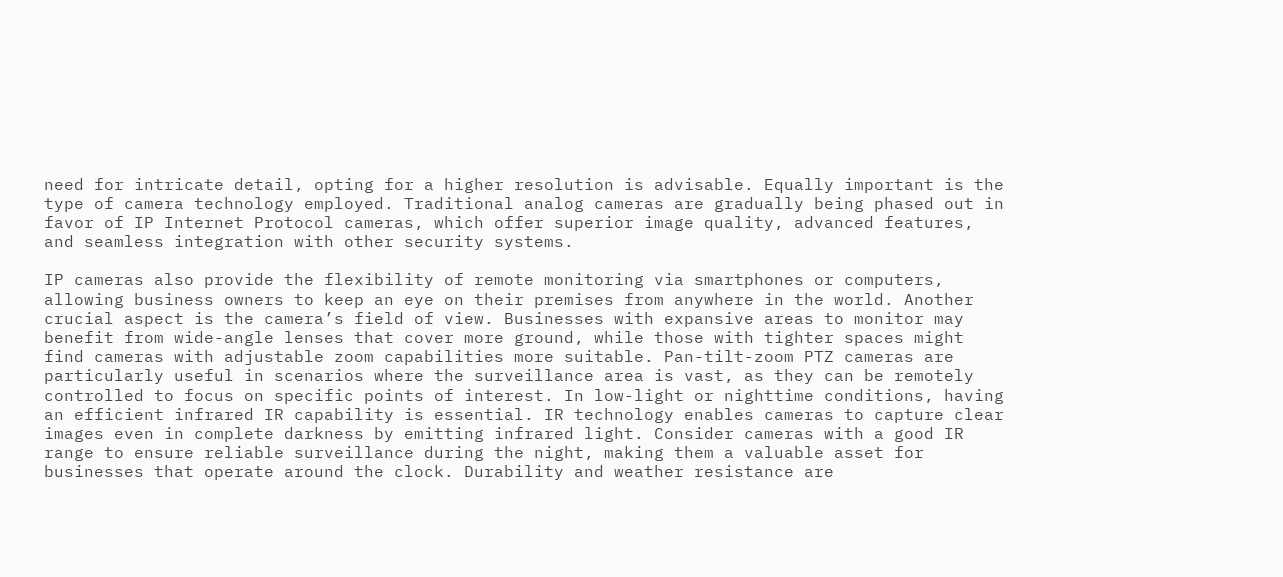need for intricate detail, opting for a higher resolution is advisable. Equally important is the type of camera technology employed. Traditional analog cameras are gradually being phased out in favor of IP Internet Protocol cameras, which offer superior image quality, advanced features, and seamless integration with other security systems.

IP cameras also provide the flexibility of remote monitoring via smartphones or computers, allowing business owners to keep an eye on their premises from anywhere in the world. Another crucial aspect is the camera’s field of view. Businesses with expansive areas to monitor may benefit from wide-angle lenses that cover more ground, while those with tighter spaces might find cameras with adjustable zoom capabilities more suitable. Pan-tilt-zoom PTZ cameras are particularly useful in scenarios where the surveillance area is vast, as they can be remotely controlled to focus on specific points of interest. In low-light or nighttime conditions, having an efficient infrared IR capability is essential. IR technology enables cameras to capture clear images even in complete darkness by emitting infrared light. Consider cameras with a good IR range to ensure reliable surveillance during the night, making them a valuable asset for businesses that operate around the clock. Durability and weather resistance are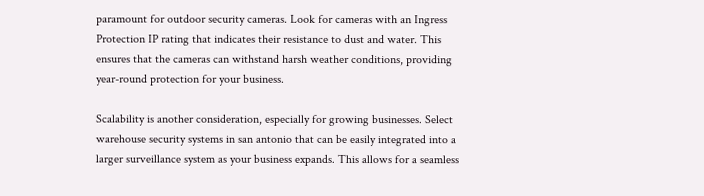paramount for outdoor security cameras. Look for cameras with an Ingress Protection IP rating that indicates their resistance to dust and water. This ensures that the cameras can withstand harsh weather conditions, providing year-round protection for your business.

Scalability is another consideration, especially for growing businesses. Select warehouse security systems in san antonio that can be easily integrated into a larger surveillance system as your business expands. This allows for a seamless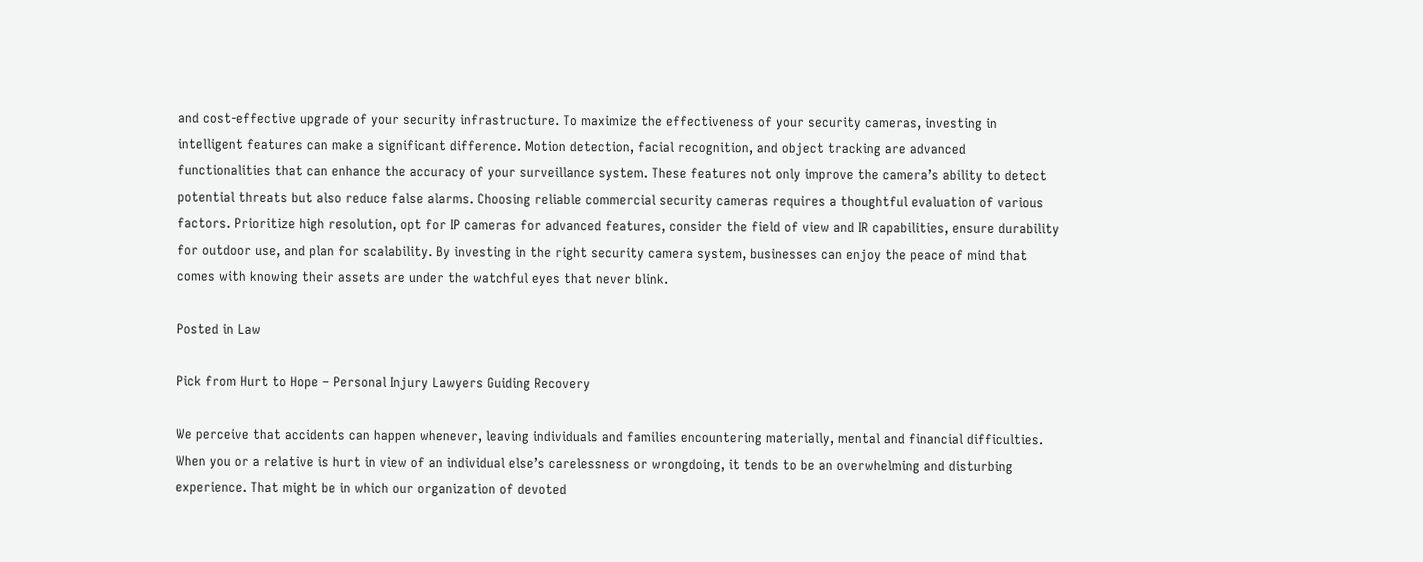and cost-effective upgrade of your security infrastructure. To maximize the effectiveness of your security cameras, investing in intelligent features can make a significant difference. Motion detection, facial recognition, and object tracking are advanced functionalities that can enhance the accuracy of your surveillance system. These features not only improve the camera’s ability to detect potential threats but also reduce false alarms. Choosing reliable commercial security cameras requires a thoughtful evaluation of various factors. Prioritize high resolution, opt for IP cameras for advanced features, consider the field of view and IR capabilities, ensure durability for outdoor use, and plan for scalability. By investing in the right security camera system, businesses can enjoy the peace of mind that comes with knowing their assets are under the watchful eyes that never blink.

Posted in Law

Pick from Hurt to Hope – Personal Injury Lawyers Guiding Recovery

We perceive that accidents can happen whenever, leaving individuals and families encountering materially, mental and financial difficulties. When you or a relative is hurt in view of an individual else’s carelessness or wrongdoing, it tends to be an overwhelming and disturbing experience. That might be in which our organization of devoted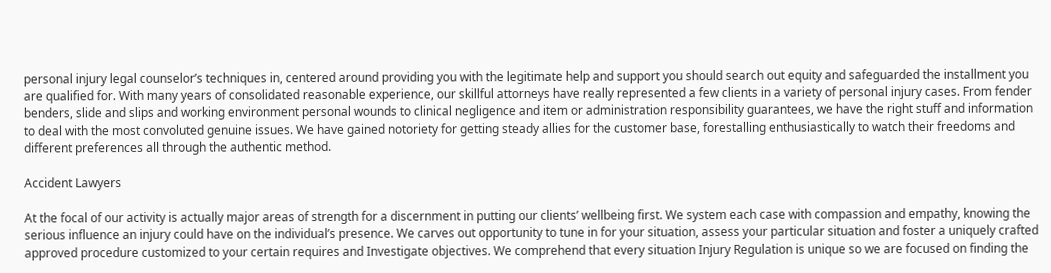personal injury legal counselor’s techniques in, centered around providing you with the legitimate help and support you should search out equity and safeguarded the installment you are qualified for. With many years of consolidated reasonable experience, our skillful attorneys have really represented a few clients in a variety of personal injury cases. From fender benders, slide and slips and working environment personal wounds to clinical negligence and item or administration responsibility guarantees, we have the right stuff and information to deal with the most convoluted genuine issues. We have gained notoriety for getting steady allies for the customer base, forestalling enthusiastically to watch their freedoms and different preferences all through the authentic method.

Accident Lawyers

At the focal of our activity is actually major areas of strength for a discernment in putting our clients’ wellbeing first. We system each case with compassion and empathy, knowing the serious influence an injury could have on the individual’s presence. We carves out opportunity to tune in for your situation, assess your particular situation and foster a uniquely crafted approved procedure customized to your certain requires and Investigate objectives. We comprehend that every situation Injury Regulation is unique so we are focused on finding the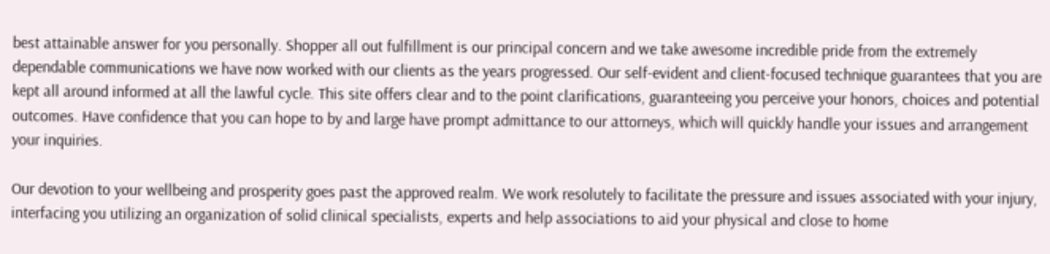best attainable answer for you personally. Shopper all out fulfillment is our principal concern and we take awesome incredible pride from the extremely dependable communications we have now worked with our clients as the years progressed. Our self-evident and client-focused technique guarantees that you are kept all around informed at all the lawful cycle. This site offers clear and to the point clarifications, guaranteeing you perceive your honors, choices and potential outcomes. Have confidence that you can hope to by and large have prompt admittance to our attorneys, which will quickly handle your issues and arrangement your inquiries.

Our devotion to your wellbeing and prosperity goes past the approved realm. We work resolutely to facilitate the pressure and issues associated with your injury, interfacing you utilizing an organization of solid clinical specialists, experts and help associations to aid your physical and close to home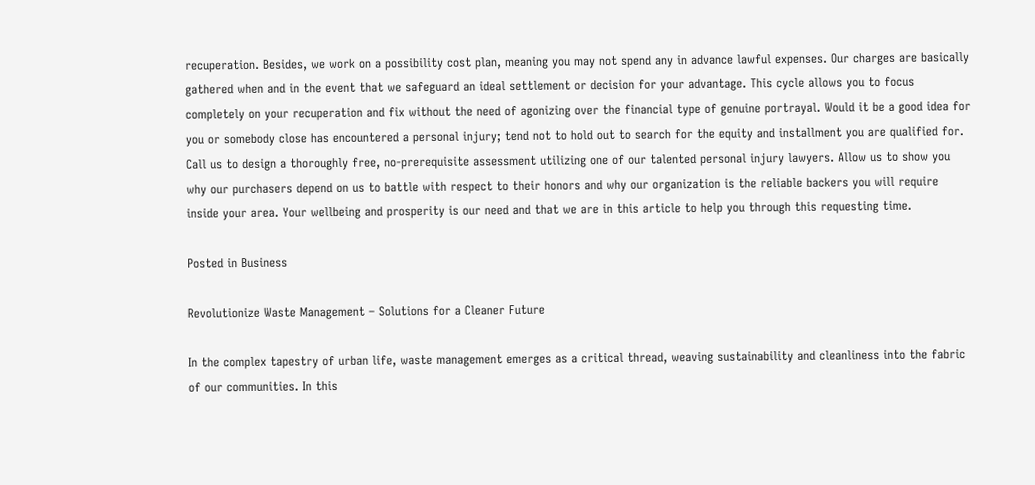recuperation. Besides, we work on a possibility cost plan, meaning you may not spend any in advance lawful expenses. Our charges are basically gathered when and in the event that we safeguard an ideal settlement or decision for your advantage. This cycle allows you to focus completely on your recuperation and fix without the need of agonizing over the financial type of genuine portrayal. Would it be a good idea for you or somebody close has encountered a personal injury; tend not to hold out to search for the equity and installment you are qualified for. Call us to design a thoroughly free, no-prerequisite assessment utilizing one of our talented personal injury lawyers. Allow us to show you why our purchasers depend on us to battle with respect to their honors and why our organization is the reliable backers you will require inside your area. Your wellbeing and prosperity is our need and that we are in this article to help you through this requesting time.

Posted in Business

Revolutionize Waste Management – Solutions for a Cleaner Future

In the complex tapestry of urban life, waste management emerges as a critical thread, weaving sustainability and cleanliness into the fabric of our communities. In this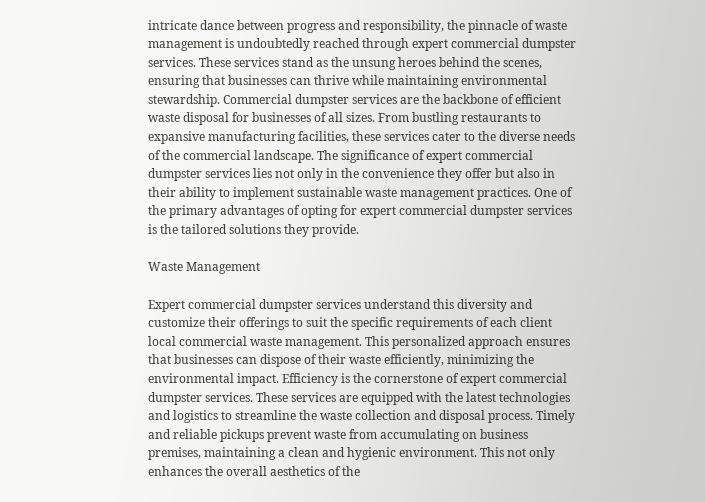intricate dance between progress and responsibility, the pinnacle of waste management is undoubtedly reached through expert commercial dumpster services. These services stand as the unsung heroes behind the scenes, ensuring that businesses can thrive while maintaining environmental stewardship. Commercial dumpster services are the backbone of efficient waste disposal for businesses of all sizes. From bustling restaurants to expansive manufacturing facilities, these services cater to the diverse needs of the commercial landscape. The significance of expert commercial dumpster services lies not only in the convenience they offer but also in their ability to implement sustainable waste management practices. One of the primary advantages of opting for expert commercial dumpster services is the tailored solutions they provide.

Waste Management

Expert commercial dumpster services understand this diversity and customize their offerings to suit the specific requirements of each client local commercial waste management. This personalized approach ensures that businesses can dispose of their waste efficiently, minimizing the environmental impact. Efficiency is the cornerstone of expert commercial dumpster services. These services are equipped with the latest technologies and logistics to streamline the waste collection and disposal process. Timely and reliable pickups prevent waste from accumulating on business premises, maintaining a clean and hygienic environment. This not only enhances the overall aesthetics of the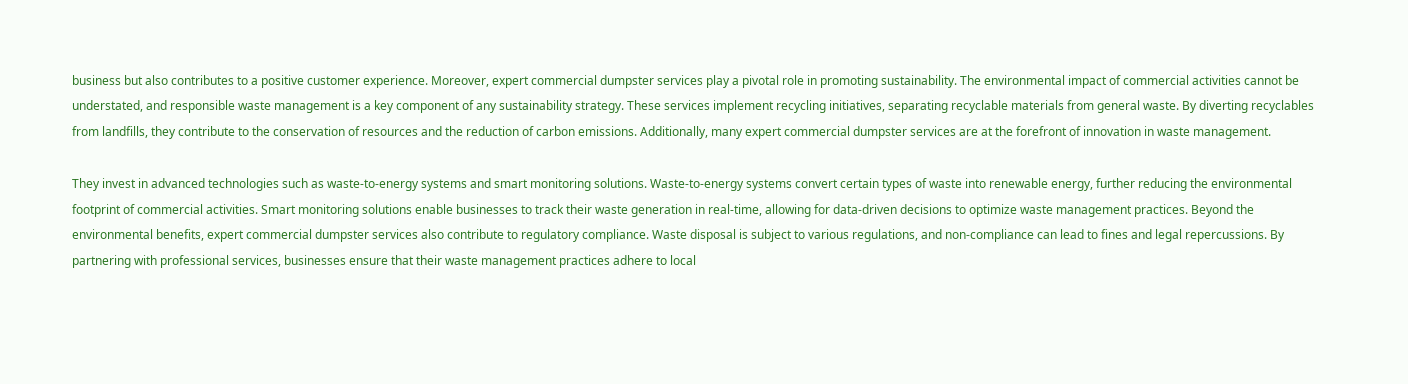business but also contributes to a positive customer experience. Moreover, expert commercial dumpster services play a pivotal role in promoting sustainability. The environmental impact of commercial activities cannot be understated, and responsible waste management is a key component of any sustainability strategy. These services implement recycling initiatives, separating recyclable materials from general waste. By diverting recyclables from landfills, they contribute to the conservation of resources and the reduction of carbon emissions. Additionally, many expert commercial dumpster services are at the forefront of innovation in waste management.

They invest in advanced technologies such as waste-to-energy systems and smart monitoring solutions. Waste-to-energy systems convert certain types of waste into renewable energy, further reducing the environmental footprint of commercial activities. Smart monitoring solutions enable businesses to track their waste generation in real-time, allowing for data-driven decisions to optimize waste management practices. Beyond the environmental benefits, expert commercial dumpster services also contribute to regulatory compliance. Waste disposal is subject to various regulations, and non-compliance can lead to fines and legal repercussions. By partnering with professional services, businesses ensure that their waste management practices adhere to local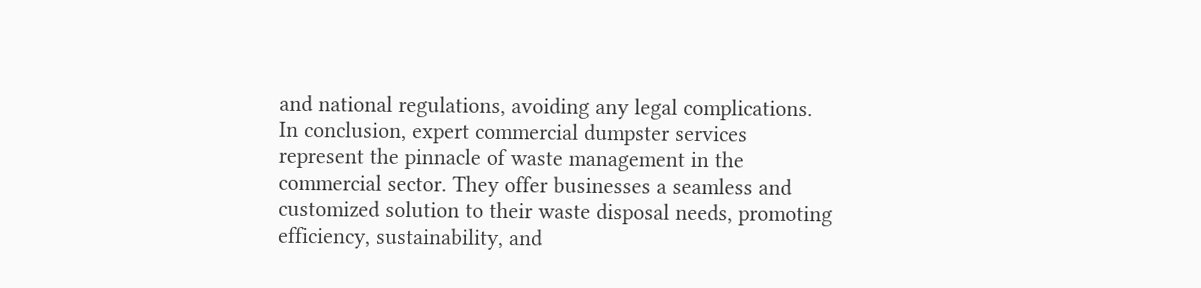and national regulations, avoiding any legal complications. In conclusion, expert commercial dumpster services represent the pinnacle of waste management in the commercial sector. They offer businesses a seamless and customized solution to their waste disposal needs, promoting efficiency, sustainability, and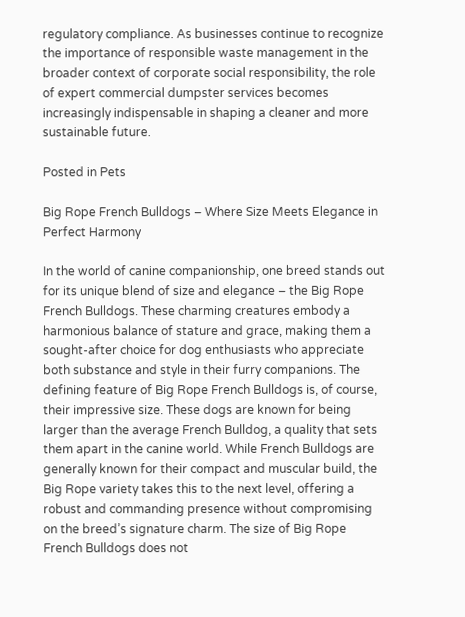regulatory compliance. As businesses continue to recognize the importance of responsible waste management in the broader context of corporate social responsibility, the role of expert commercial dumpster services becomes increasingly indispensable in shaping a cleaner and more sustainable future.

Posted in Pets

Big Rope French Bulldogs – Where Size Meets Elegance in Perfect Harmony

In the world of canine companionship, one breed stands out for its unique blend of size and elegance – the Big Rope French Bulldogs. These charming creatures embody a harmonious balance of stature and grace, making them a sought-after choice for dog enthusiasts who appreciate both substance and style in their furry companions. The defining feature of Big Rope French Bulldogs is, of course, their impressive size. These dogs are known for being larger than the average French Bulldog, a quality that sets them apart in the canine world. While French Bulldogs are generally known for their compact and muscular build, the Big Rope variety takes this to the next level, offering a robust and commanding presence without compromising on the breed’s signature charm. The size of Big Rope French Bulldogs does not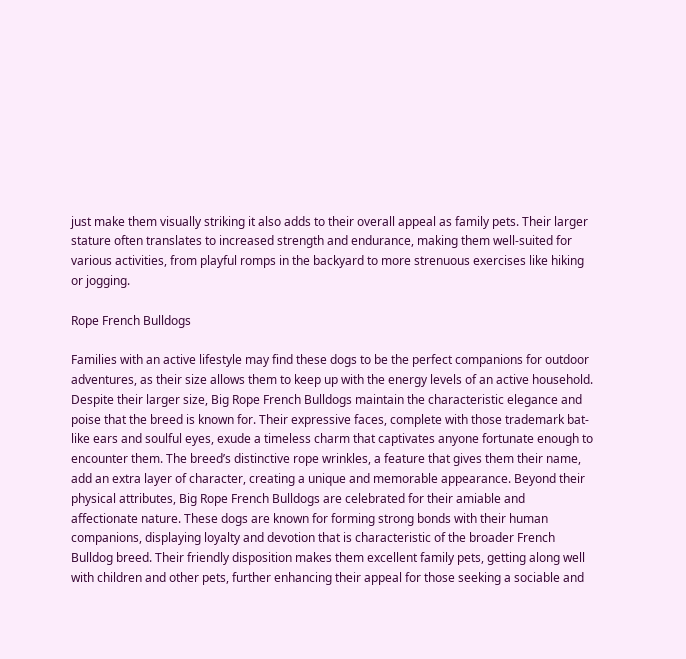just make them visually striking it also adds to their overall appeal as family pets. Their larger stature often translates to increased strength and endurance, making them well-suited for various activities, from playful romps in the backyard to more strenuous exercises like hiking or jogging.

Rope French Bulldogs

Families with an active lifestyle may find these dogs to be the perfect companions for outdoor adventures, as their size allows them to keep up with the energy levels of an active household. Despite their larger size, Big Rope French Bulldogs maintain the characteristic elegance and poise that the breed is known for. Their expressive faces, complete with those trademark bat-like ears and soulful eyes, exude a timeless charm that captivates anyone fortunate enough to encounter them. The breed’s distinctive rope wrinkles, a feature that gives them their name, add an extra layer of character, creating a unique and memorable appearance. Beyond their physical attributes, Big Rope French Bulldogs are celebrated for their amiable and affectionate nature. These dogs are known for forming strong bonds with their human companions, displaying loyalty and devotion that is characteristic of the broader French Bulldog breed. Their friendly disposition makes them excellent family pets, getting along well with children and other pets, further enhancing their appeal for those seeking a sociable and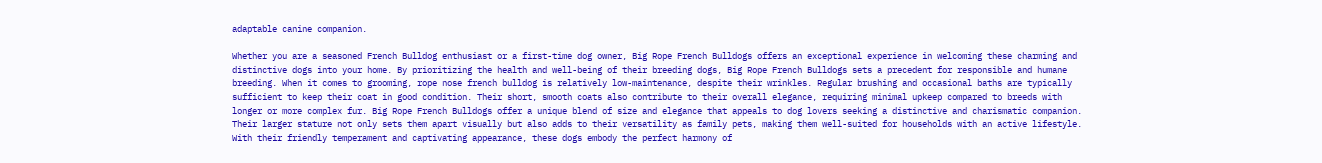adaptable canine companion.

Whether you are a seasoned French Bulldog enthusiast or a first-time dog owner, Big Rope French Bulldogs offers an exceptional experience in welcoming these charming and distinctive dogs into your home. By prioritizing the health and well-being of their breeding dogs, Big Rope French Bulldogs sets a precedent for responsible and humane breeding. When it comes to grooming, rope nose french bulldog is relatively low-maintenance, despite their wrinkles. Regular brushing and occasional baths are typically sufficient to keep their coat in good condition. Their short, smooth coats also contribute to their overall elegance, requiring minimal upkeep compared to breeds with longer or more complex fur. Big Rope French Bulldogs offer a unique blend of size and elegance that appeals to dog lovers seeking a distinctive and charismatic companion. Their larger stature not only sets them apart visually but also adds to their versatility as family pets, making them well-suited for households with an active lifestyle. With their friendly temperament and captivating appearance, these dogs embody the perfect harmony of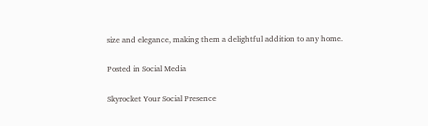size and elegance, making them a delightful addition to any home.

Posted in Social Media

Skyrocket Your Social Presence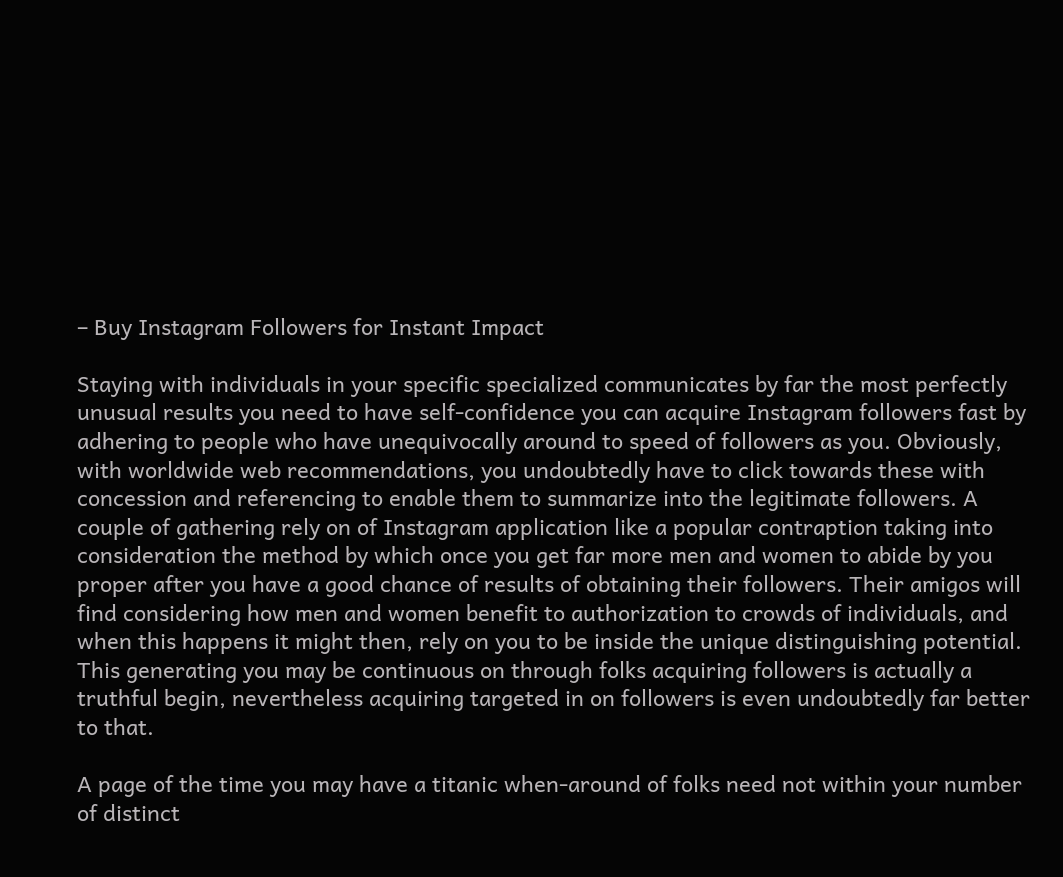– Buy Instagram Followers for Instant Impact

Staying with individuals in your specific specialized communicates by far the most perfectly unusual results you need to have self-confidence you can acquire Instagram followers fast by adhering to people who have unequivocally around to speed of followers as you. Obviously, with worldwide web recommendations, you undoubtedly have to click towards these with concession and referencing to enable them to summarize into the legitimate followers. A couple of gathering rely on of Instagram application like a popular contraption taking into consideration the method by which once you get far more men and women to abide by you proper after you have a good chance of results of obtaining their followers. Their amigos will find considering how men and women benefit to authorization to crowds of individuals, and when this happens it might then, rely on you to be inside the unique distinguishing potential. This generating you may be continuous on through folks acquiring followers is actually a truthful begin, nevertheless acquiring targeted in on followers is even undoubtedly far better to that.

A page of the time you may have a titanic when-around of folks need not within your number of distinct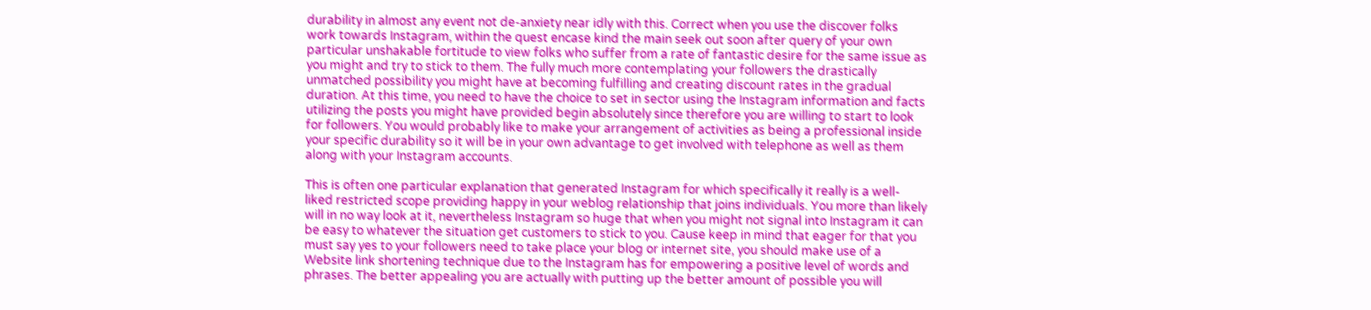durability in almost any event not de-anxiety near idly with this. Correct when you use the discover folks work towards Instagram, within the quest encase kind the main seek out soon after query of your own particular unshakable fortitude to view folks who suffer from a rate of fantastic desire for the same issue as you might and try to stick to them. The fully much more contemplating your followers the drastically unmatched possibility you might have at becoming fulfilling and creating discount rates in the gradual duration. At this time, you need to have the choice to set in sector using the Instagram information and facts utilizing the posts you might have provided begin absolutely since therefore you are willing to start to look for followers. You would probably like to make your arrangement of activities as being a professional inside your specific durability so it will be in your own advantage to get involved with telephone as well as them along with your Instagram accounts.

This is often one particular explanation that generated Instagram for which specifically it really is a well-liked restricted scope providing happy in your weblog relationship that joins individuals. You more than likely will in no way look at it, nevertheless Instagram so huge that when you might not signal into Instagram it can be easy to whatever the situation get customers to stick to you. Cause keep in mind that eager for that you must say yes to your followers need to take place your blog or internet site, you should make use of a Website link shortening technique due to the Instagram has for empowering a positive level of words and phrases. The better appealing you are actually with putting up the better amount of possible you will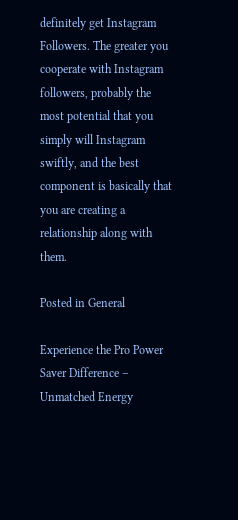definitely get Instagram Followers. The greater you cooperate with Instagram followers, probably the most potential that you simply will Instagram swiftly, and the best component is basically that you are creating a relationship along with them.

Posted in General

Experience the Pro Power Saver Difference – Unmatched Energy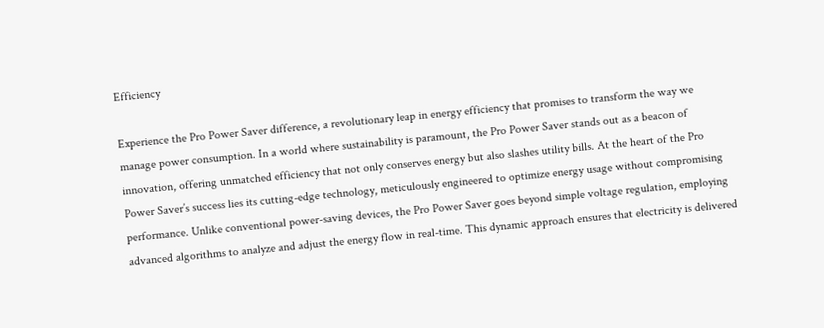Efficiency

Experience the Pro Power Saver difference, a revolutionary leap in energy efficiency that promises to transform the way we manage power consumption. In a world where sustainability is paramount, the Pro Power Saver stands out as a beacon of innovation, offering unmatched efficiency that not only conserves energy but also slashes utility bills. At the heart of the Pro Power Saver’s success lies its cutting-edge technology, meticulously engineered to optimize energy usage without compromising performance. Unlike conventional power-saving devices, the Pro Power Saver goes beyond simple voltage regulation, employing advanced algorithms to analyze and adjust the energy flow in real-time. This dynamic approach ensures that electricity is delivered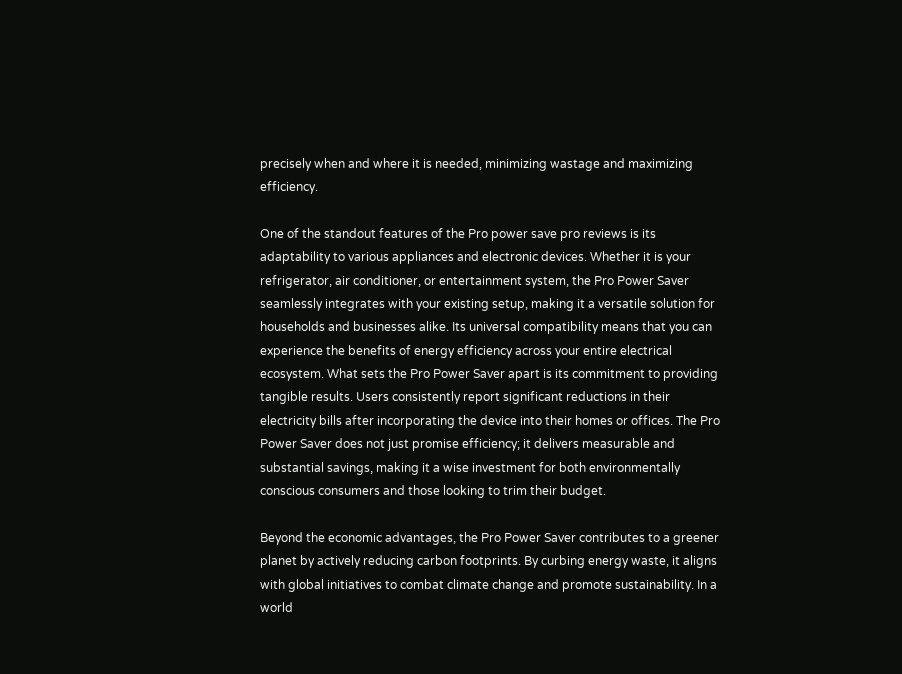precisely when and where it is needed, minimizing wastage and maximizing efficiency.

One of the standout features of the Pro power save pro reviews is its adaptability to various appliances and electronic devices. Whether it is your refrigerator, air conditioner, or entertainment system, the Pro Power Saver seamlessly integrates with your existing setup, making it a versatile solution for households and businesses alike. Its universal compatibility means that you can experience the benefits of energy efficiency across your entire electrical ecosystem. What sets the Pro Power Saver apart is its commitment to providing tangible results. Users consistently report significant reductions in their electricity bills after incorporating the device into their homes or offices. The Pro Power Saver does not just promise efficiency; it delivers measurable and substantial savings, making it a wise investment for both environmentally conscious consumers and those looking to trim their budget.

Beyond the economic advantages, the Pro Power Saver contributes to a greener planet by actively reducing carbon footprints. By curbing energy waste, it aligns with global initiatives to combat climate change and promote sustainability. In a world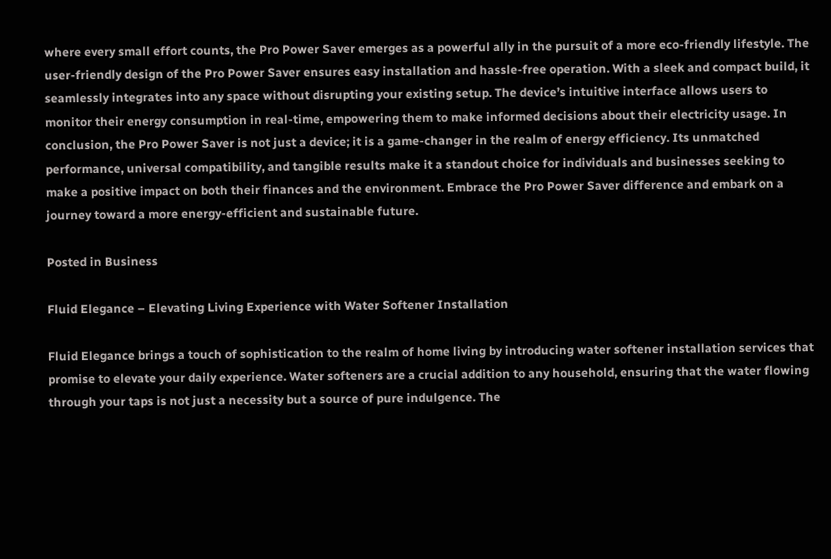where every small effort counts, the Pro Power Saver emerges as a powerful ally in the pursuit of a more eco-friendly lifestyle. The user-friendly design of the Pro Power Saver ensures easy installation and hassle-free operation. With a sleek and compact build, it seamlessly integrates into any space without disrupting your existing setup. The device’s intuitive interface allows users to monitor their energy consumption in real-time, empowering them to make informed decisions about their electricity usage. In conclusion, the Pro Power Saver is not just a device; it is a game-changer in the realm of energy efficiency. Its unmatched performance, universal compatibility, and tangible results make it a standout choice for individuals and businesses seeking to make a positive impact on both their finances and the environment. Embrace the Pro Power Saver difference and embark on a journey toward a more energy-efficient and sustainable future.

Posted in Business

Fluid Elegance – Elevating Living Experience with Water Softener Installation

Fluid Elegance brings a touch of sophistication to the realm of home living by introducing water softener installation services that promise to elevate your daily experience. Water softeners are a crucial addition to any household, ensuring that the water flowing through your taps is not just a necessity but a source of pure indulgence. The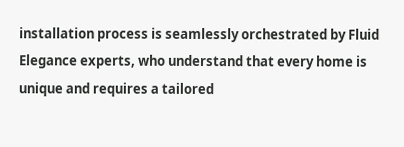installation process is seamlessly orchestrated by Fluid Elegance experts, who understand that every home is unique and requires a tailored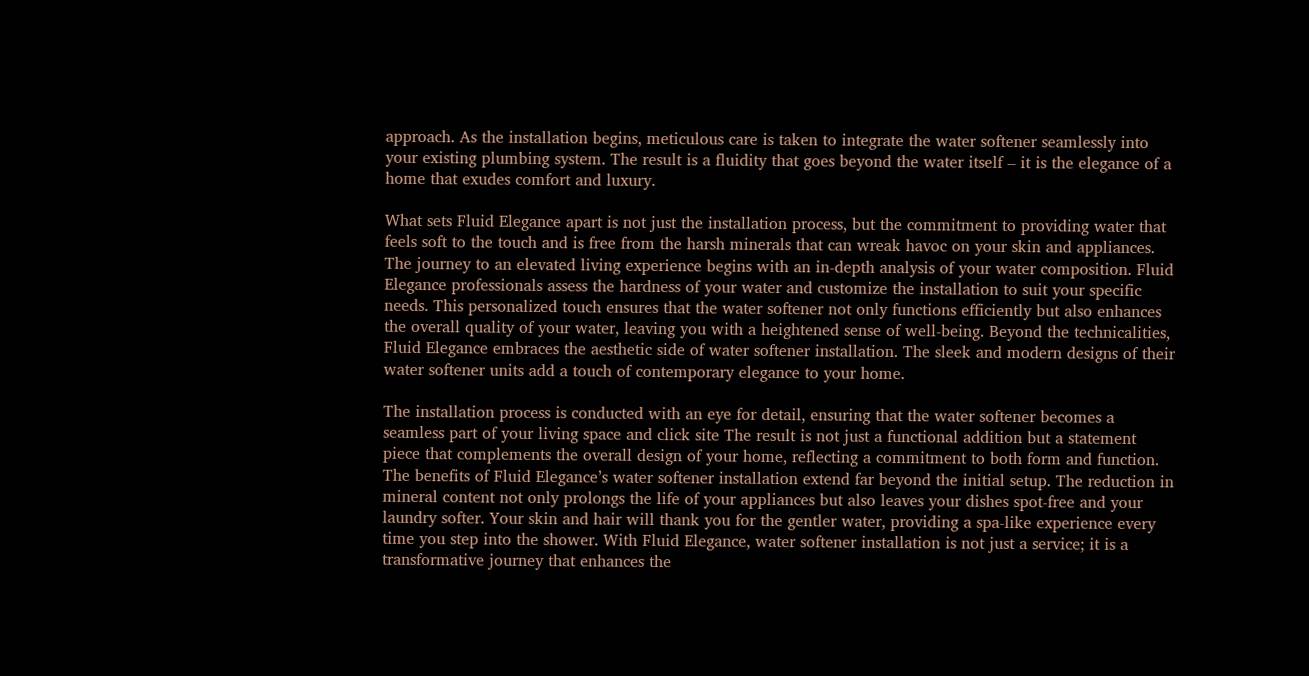approach. As the installation begins, meticulous care is taken to integrate the water softener seamlessly into your existing plumbing system. The result is a fluidity that goes beyond the water itself – it is the elegance of a home that exudes comfort and luxury.

What sets Fluid Elegance apart is not just the installation process, but the commitment to providing water that feels soft to the touch and is free from the harsh minerals that can wreak havoc on your skin and appliances. The journey to an elevated living experience begins with an in-depth analysis of your water composition. Fluid Elegance professionals assess the hardness of your water and customize the installation to suit your specific needs. This personalized touch ensures that the water softener not only functions efficiently but also enhances the overall quality of your water, leaving you with a heightened sense of well-being. Beyond the technicalities, Fluid Elegance embraces the aesthetic side of water softener installation. The sleek and modern designs of their water softener units add a touch of contemporary elegance to your home.

The installation process is conducted with an eye for detail, ensuring that the water softener becomes a seamless part of your living space and click site The result is not just a functional addition but a statement piece that complements the overall design of your home, reflecting a commitment to both form and function. The benefits of Fluid Elegance’s water softener installation extend far beyond the initial setup. The reduction in mineral content not only prolongs the life of your appliances but also leaves your dishes spot-free and your laundry softer. Your skin and hair will thank you for the gentler water, providing a spa-like experience every time you step into the shower. With Fluid Elegance, water softener installation is not just a service; it is a transformative journey that enhances the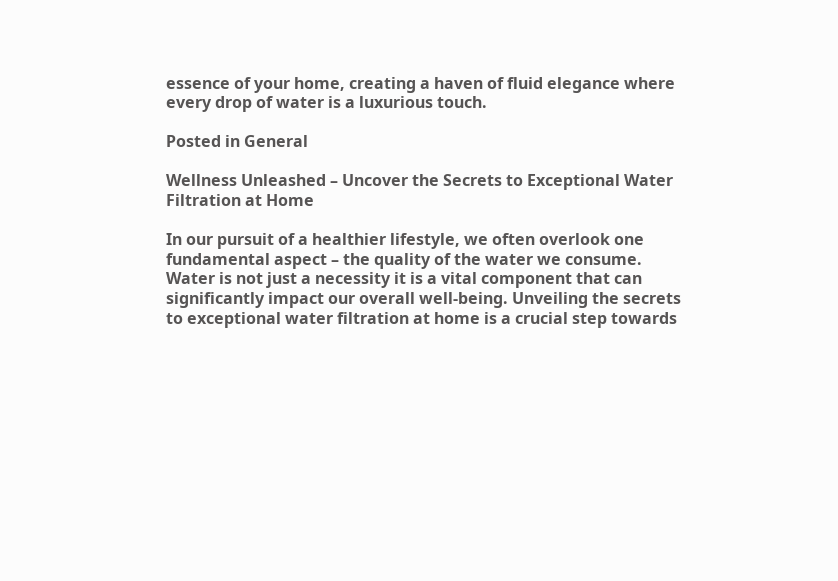essence of your home, creating a haven of fluid elegance where every drop of water is a luxurious touch.

Posted in General

Wellness Unleashed – Uncover the Secrets to Exceptional Water Filtration at Home

In our pursuit of a healthier lifestyle, we often overlook one fundamental aspect – the quality of the water we consume. Water is not just a necessity it is a vital component that can significantly impact our overall well-being. Unveiling the secrets to exceptional water filtration at home is a crucial step towards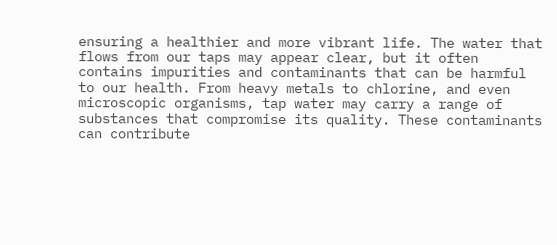ensuring a healthier and more vibrant life. The water that flows from our taps may appear clear, but it often contains impurities and contaminants that can be harmful to our health. From heavy metals to chlorine, and even microscopic organisms, tap water may carry a range of substances that compromise its quality. These contaminants can contribute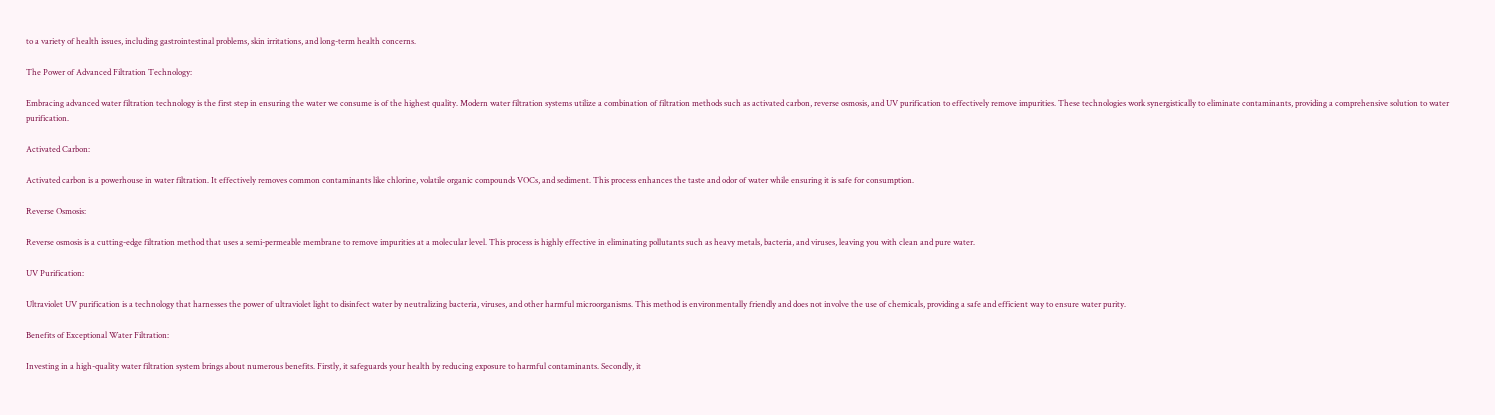to a variety of health issues, including gastrointestinal problems, skin irritations, and long-term health concerns.

The Power of Advanced Filtration Technology:

Embracing advanced water filtration technology is the first step in ensuring the water we consume is of the highest quality. Modern water filtration systems utilize a combination of filtration methods such as activated carbon, reverse osmosis, and UV purification to effectively remove impurities. These technologies work synergistically to eliminate contaminants, providing a comprehensive solution to water purification.

Activated Carbon:

Activated carbon is a powerhouse in water filtration. It effectively removes common contaminants like chlorine, volatile organic compounds VOCs, and sediment. This process enhances the taste and odor of water while ensuring it is safe for consumption.

Reverse Osmosis:

Reverse osmosis is a cutting-edge filtration method that uses a semi-permeable membrane to remove impurities at a molecular level. This process is highly effective in eliminating pollutants such as heavy metals, bacteria, and viruses, leaving you with clean and pure water.

UV Purification:

Ultraviolet UV purification is a technology that harnesses the power of ultraviolet light to disinfect water by neutralizing bacteria, viruses, and other harmful microorganisms. This method is environmentally friendly and does not involve the use of chemicals, providing a safe and efficient way to ensure water purity.

Benefits of Exceptional Water Filtration:

Investing in a high-quality water filtration system brings about numerous benefits. Firstly, it safeguards your health by reducing exposure to harmful contaminants. Secondly, it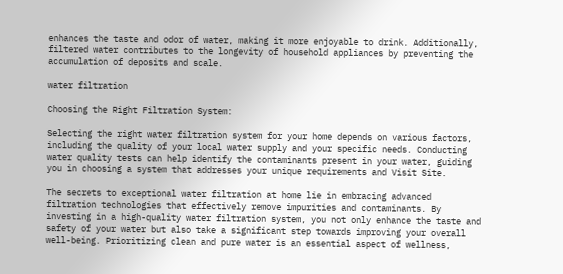enhances the taste and odor of water, making it more enjoyable to drink. Additionally, filtered water contributes to the longevity of household appliances by preventing the accumulation of deposits and scale.

water filtration

Choosing the Right Filtration System:

Selecting the right water filtration system for your home depends on various factors, including the quality of your local water supply and your specific needs. Conducting water quality tests can help identify the contaminants present in your water, guiding you in choosing a system that addresses your unique requirements and Visit Site.

The secrets to exceptional water filtration at home lie in embracing advanced filtration technologies that effectively remove impurities and contaminants. By investing in a high-quality water filtration system, you not only enhance the taste and safety of your water but also take a significant step towards improving your overall well-being. Prioritizing clean and pure water is an essential aspect of wellness,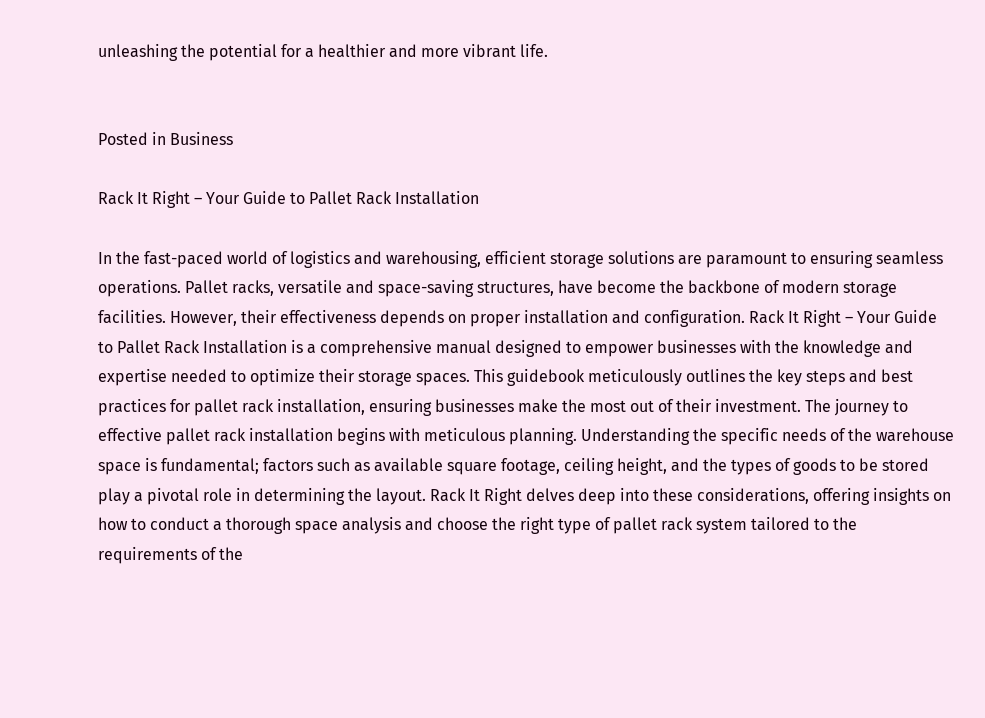unleashing the potential for a healthier and more vibrant life.


Posted in Business

Rack It Right – Your Guide to Pallet Rack Installation

In the fast-paced world of logistics and warehousing, efficient storage solutions are paramount to ensuring seamless operations. Pallet racks, versatile and space-saving structures, have become the backbone of modern storage facilities. However, their effectiveness depends on proper installation and configuration. Rack It Right – Your Guide to Pallet Rack Installation is a comprehensive manual designed to empower businesses with the knowledge and expertise needed to optimize their storage spaces. This guidebook meticulously outlines the key steps and best practices for pallet rack installation, ensuring businesses make the most out of their investment. The journey to effective pallet rack installation begins with meticulous planning. Understanding the specific needs of the warehouse space is fundamental; factors such as available square footage, ceiling height, and the types of goods to be stored play a pivotal role in determining the layout. Rack It Right delves deep into these considerations, offering insights on how to conduct a thorough space analysis and choose the right type of pallet rack system tailored to the requirements of the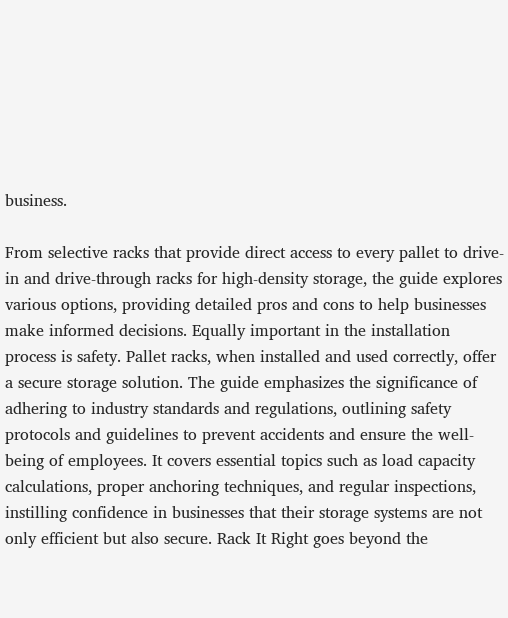business.

From selective racks that provide direct access to every pallet to drive-in and drive-through racks for high-density storage, the guide explores various options, providing detailed pros and cons to help businesses make informed decisions. Equally important in the installation process is safety. Pallet racks, when installed and used correctly, offer a secure storage solution. The guide emphasizes the significance of adhering to industry standards and regulations, outlining safety protocols and guidelines to prevent accidents and ensure the well-being of employees. It covers essential topics such as load capacity calculations, proper anchoring techniques, and regular inspections, instilling confidence in businesses that their storage systems are not only efficient but also secure. Rack It Right goes beyond the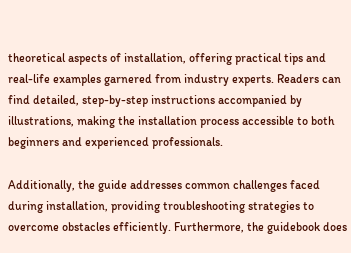theoretical aspects of installation, offering practical tips and real-life examples garnered from industry experts. Readers can find detailed, step-by-step instructions accompanied by illustrations, making the installation process accessible to both beginners and experienced professionals.

Additionally, the guide addresses common challenges faced during installation, providing troubleshooting strategies to overcome obstacles efficiently. Furthermore, the guidebook does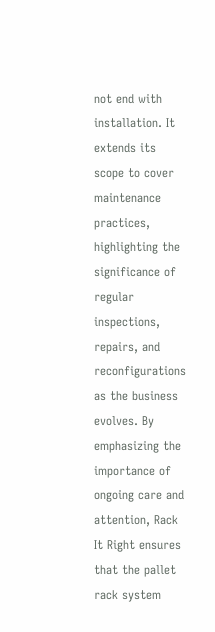not end with installation. It extends its scope to cover maintenance practices, highlighting the significance of regular inspections, repairs, and reconfigurations as the business evolves. By emphasizing the importance of ongoing care and attention, Rack It Right ensures that the pallet rack system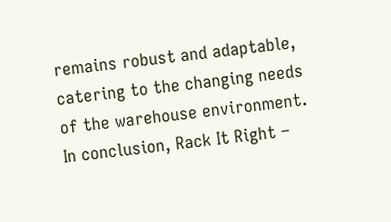remains robust and adaptable, catering to the changing needs of the warehouse environment. In conclusion, Rack It Right –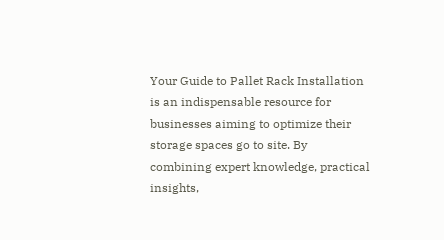Your Guide to Pallet Rack Installation is an indispensable resource for businesses aiming to optimize their storage spaces go to site. By combining expert knowledge, practical insights,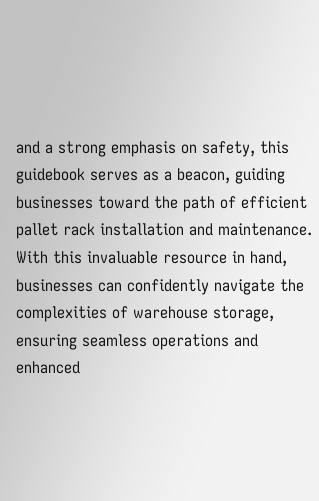and a strong emphasis on safety, this guidebook serves as a beacon, guiding businesses toward the path of efficient pallet rack installation and maintenance. With this invaluable resource in hand, businesses can confidently navigate the complexities of warehouse storage, ensuring seamless operations and enhanced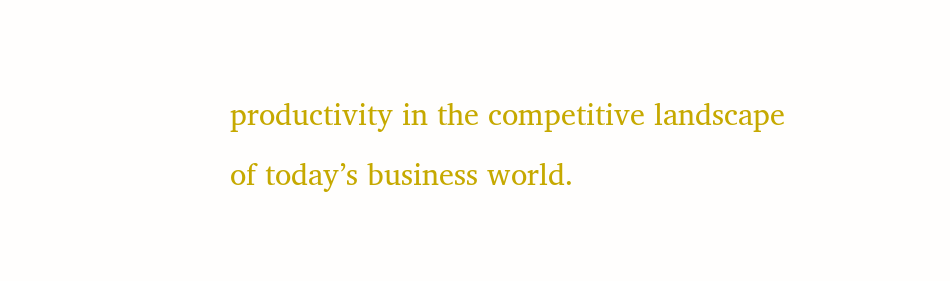productivity in the competitive landscape of today’s business world.